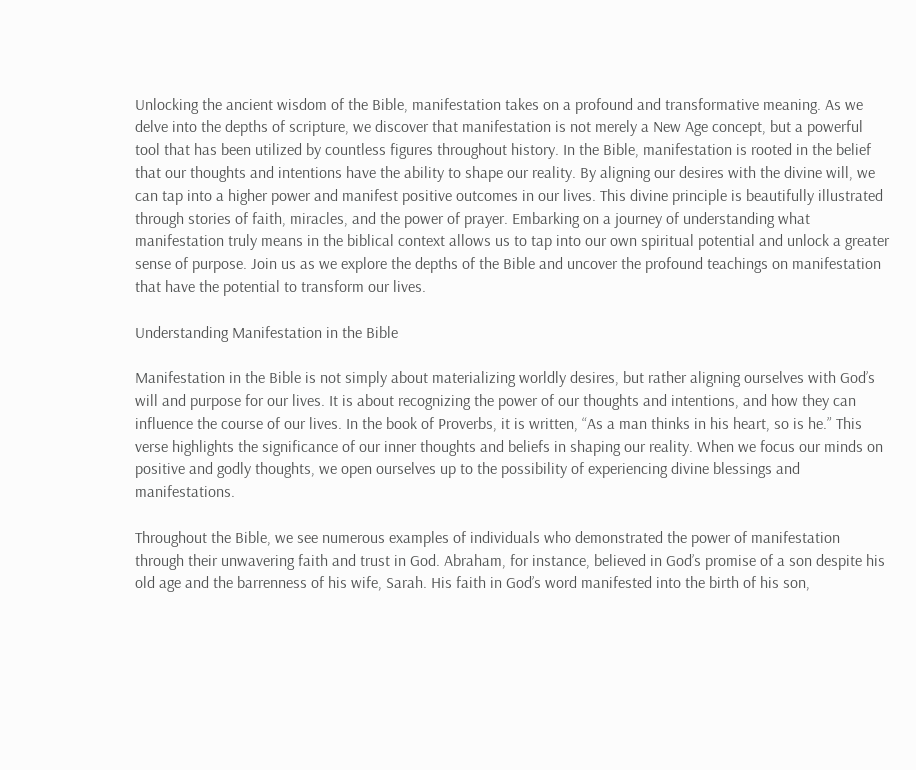Unlocking the ancient wisdom of the Bible, manifestation takes on a profound and transformative meaning. As we delve into the depths of scripture, we discover that manifestation is not merely a New Age concept, but a powerful tool that has been utilized by countless figures throughout history. In the Bible, manifestation is rooted in the belief that our thoughts and intentions have the ability to shape our reality. By aligning our desires with the divine will, we can tap into a higher power and manifest positive outcomes in our lives. This divine principle is beautifully illustrated through stories of faith, miracles, and the power of prayer. Embarking on a journey of understanding what manifestation truly means in the biblical context allows us to tap into our own spiritual potential and unlock a greater sense of purpose. Join us as we explore the depths of the Bible and uncover the profound teachings on manifestation that have the potential to transform our lives.

Understanding Manifestation in the Bible

Manifestation in the Bible is not simply about materializing worldly desires, but rather aligning ourselves with God’s will and purpose for our lives. It is about recognizing the power of our thoughts and intentions, and how they can influence the course of our lives. In the book of Proverbs, it is written, “As a man thinks in his heart, so is he.” This verse highlights the significance of our inner thoughts and beliefs in shaping our reality. When we focus our minds on positive and godly thoughts, we open ourselves up to the possibility of experiencing divine blessings and manifestations.

Throughout the Bible, we see numerous examples of individuals who demonstrated the power of manifestation through their unwavering faith and trust in God. Abraham, for instance, believed in God’s promise of a son despite his old age and the barrenness of his wife, Sarah. His faith in God’s word manifested into the birth of his son,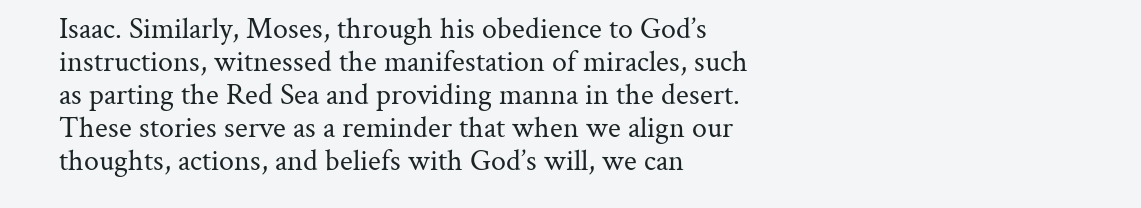Isaac. Similarly, Moses, through his obedience to God’s instructions, witnessed the manifestation of miracles, such as parting the Red Sea and providing manna in the desert. These stories serve as a reminder that when we align our thoughts, actions, and beliefs with God’s will, we can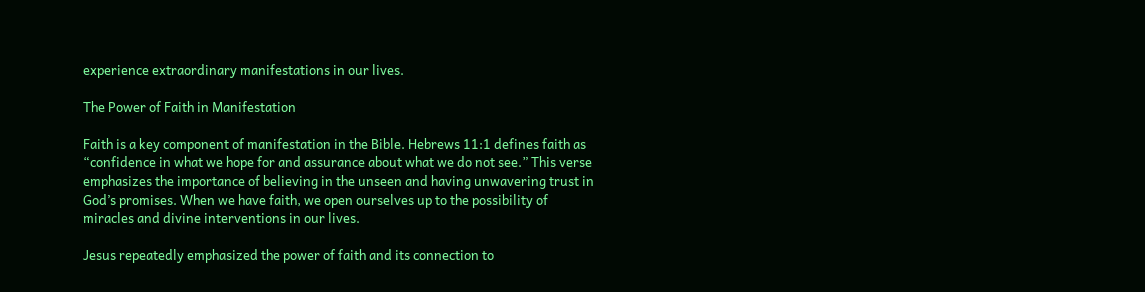experience extraordinary manifestations in our lives.

The Power of Faith in Manifestation

Faith is a key component of manifestation in the Bible. Hebrews 11:1 defines faith as “confidence in what we hope for and assurance about what we do not see.” This verse emphasizes the importance of believing in the unseen and having unwavering trust in God’s promises. When we have faith, we open ourselves up to the possibility of miracles and divine interventions in our lives.

Jesus repeatedly emphasized the power of faith and its connection to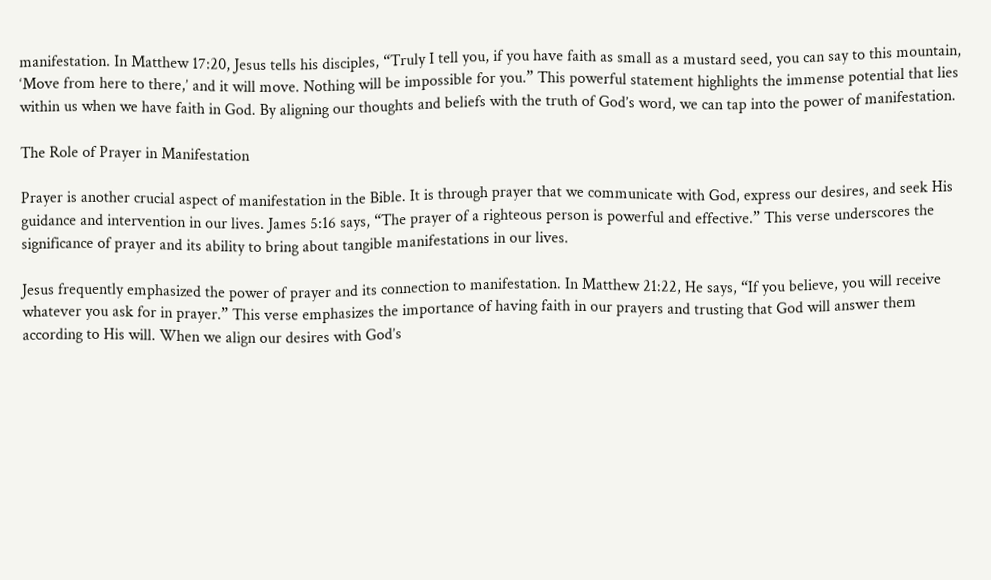manifestation. In Matthew 17:20, Jesus tells his disciples, “Truly I tell you, if you have faith as small as a mustard seed, you can say to this mountain, ‘Move from here to there,’ and it will move. Nothing will be impossible for you.” This powerful statement highlights the immense potential that lies within us when we have faith in God. By aligning our thoughts and beliefs with the truth of God’s word, we can tap into the power of manifestation.

The Role of Prayer in Manifestation

Prayer is another crucial aspect of manifestation in the Bible. It is through prayer that we communicate with God, express our desires, and seek His guidance and intervention in our lives. James 5:16 says, “The prayer of a righteous person is powerful and effective.” This verse underscores the significance of prayer and its ability to bring about tangible manifestations in our lives.

Jesus frequently emphasized the power of prayer and its connection to manifestation. In Matthew 21:22, He says, “If you believe, you will receive whatever you ask for in prayer.” This verse emphasizes the importance of having faith in our prayers and trusting that God will answer them according to His will. When we align our desires with God’s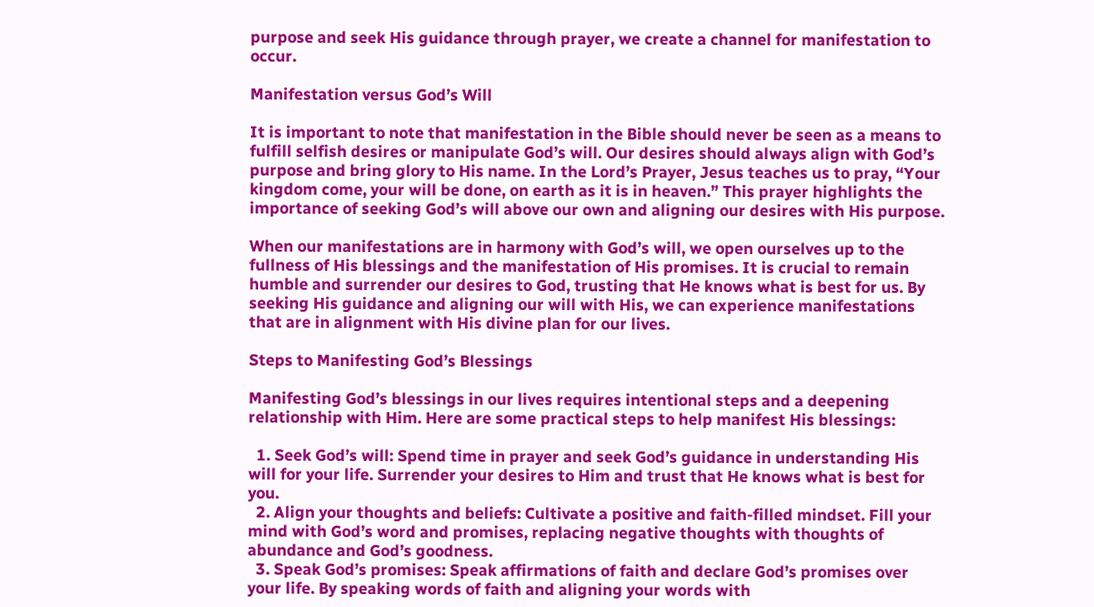purpose and seek His guidance through prayer, we create a channel for manifestation to occur.

Manifestation versus God’s Will

It is important to note that manifestation in the Bible should never be seen as a means to fulfill selfish desires or manipulate God’s will. Our desires should always align with God’s purpose and bring glory to His name. In the Lord’s Prayer, Jesus teaches us to pray, “Your kingdom come, your will be done, on earth as it is in heaven.” This prayer highlights the importance of seeking God’s will above our own and aligning our desires with His purpose.

When our manifestations are in harmony with God’s will, we open ourselves up to the fullness of His blessings and the manifestation of His promises. It is crucial to remain humble and surrender our desires to God, trusting that He knows what is best for us. By seeking His guidance and aligning our will with His, we can experience manifestations that are in alignment with His divine plan for our lives.

Steps to Manifesting God’s Blessings

Manifesting God’s blessings in our lives requires intentional steps and a deepening relationship with Him. Here are some practical steps to help manifest His blessings:

  1. Seek God’s will: Spend time in prayer and seek God’s guidance in understanding His will for your life. Surrender your desires to Him and trust that He knows what is best for you.
  2. Align your thoughts and beliefs: Cultivate a positive and faith-filled mindset. Fill your mind with God’s word and promises, replacing negative thoughts with thoughts of abundance and God’s goodness.
  3. Speak God’s promises: Speak affirmations of faith and declare God’s promises over your life. By speaking words of faith and aligning your words with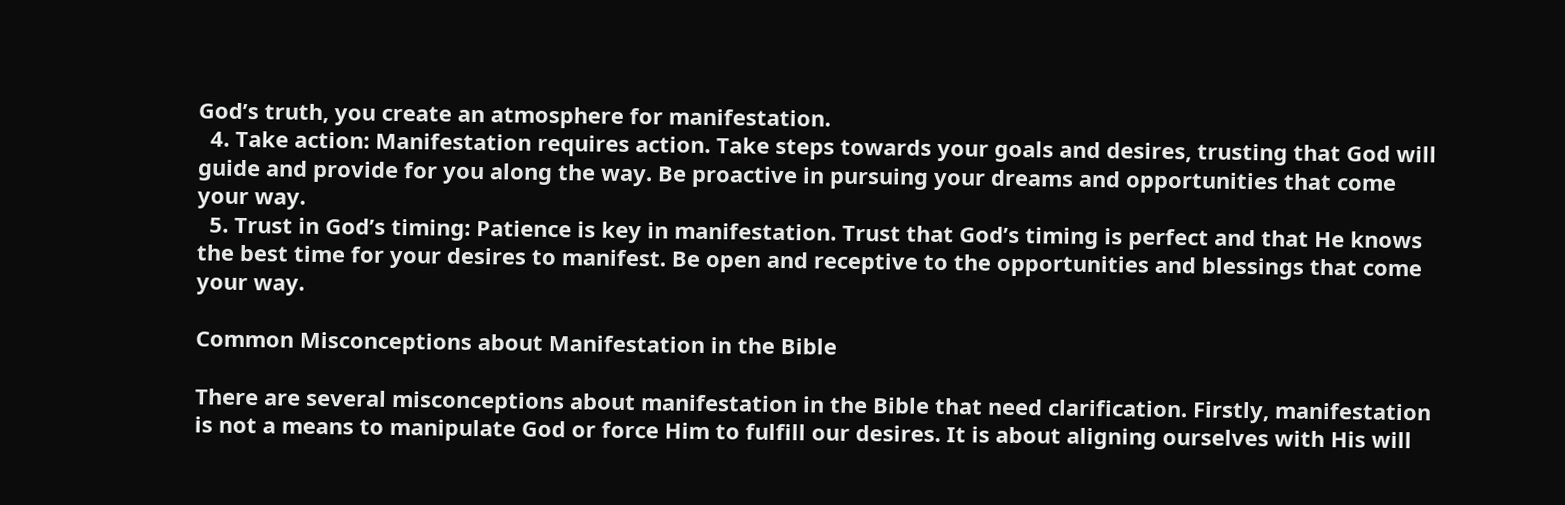God’s truth, you create an atmosphere for manifestation.
  4. Take action: Manifestation requires action. Take steps towards your goals and desires, trusting that God will guide and provide for you along the way. Be proactive in pursuing your dreams and opportunities that come your way.
  5. Trust in God’s timing: Patience is key in manifestation. Trust that God’s timing is perfect and that He knows the best time for your desires to manifest. Be open and receptive to the opportunities and blessings that come your way.

Common Misconceptions about Manifestation in the Bible

There are several misconceptions about manifestation in the Bible that need clarification. Firstly, manifestation is not a means to manipulate God or force Him to fulfill our desires. It is about aligning ourselves with His will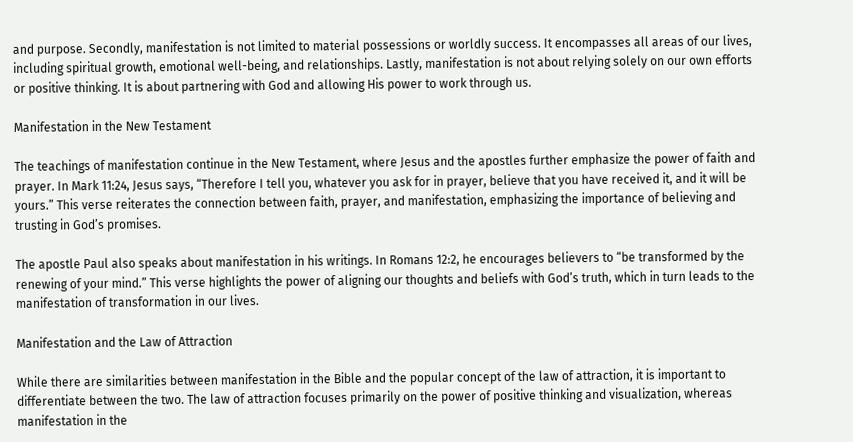and purpose. Secondly, manifestation is not limited to material possessions or worldly success. It encompasses all areas of our lives, including spiritual growth, emotional well-being, and relationships. Lastly, manifestation is not about relying solely on our own efforts or positive thinking. It is about partnering with God and allowing His power to work through us.

Manifestation in the New Testament

The teachings of manifestation continue in the New Testament, where Jesus and the apostles further emphasize the power of faith and prayer. In Mark 11:24, Jesus says, “Therefore I tell you, whatever you ask for in prayer, believe that you have received it, and it will be yours.” This verse reiterates the connection between faith, prayer, and manifestation, emphasizing the importance of believing and trusting in God’s promises.

The apostle Paul also speaks about manifestation in his writings. In Romans 12:2, he encourages believers to “be transformed by the renewing of your mind.” This verse highlights the power of aligning our thoughts and beliefs with God’s truth, which in turn leads to the manifestation of transformation in our lives.

Manifestation and the Law of Attraction

While there are similarities between manifestation in the Bible and the popular concept of the law of attraction, it is important to differentiate between the two. The law of attraction focuses primarily on the power of positive thinking and visualization, whereas manifestation in the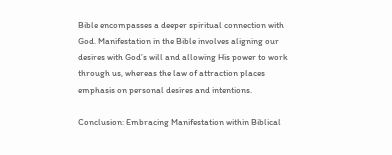Bible encompasses a deeper spiritual connection with God. Manifestation in the Bible involves aligning our desires with God’s will and allowing His power to work through us, whereas the law of attraction places emphasis on personal desires and intentions.

Conclusion: Embracing Manifestation within Biblical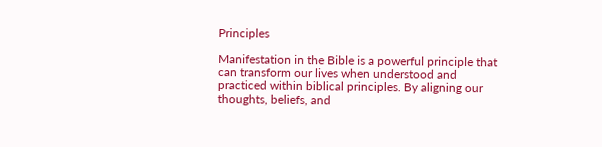Principles

Manifestation in the Bible is a powerful principle that can transform our lives when understood and practiced within biblical principles. By aligning our thoughts, beliefs, and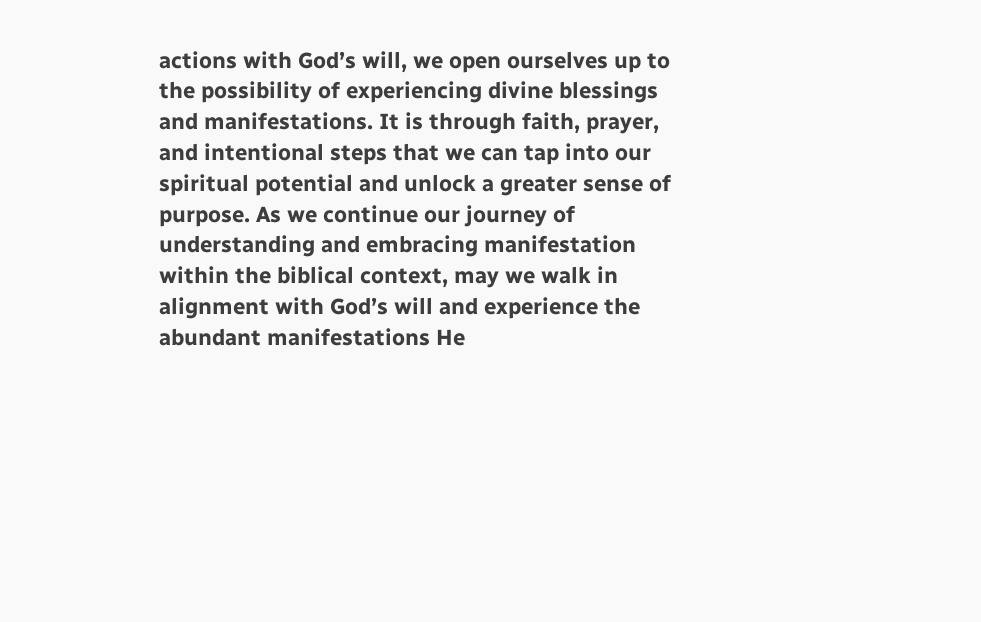actions with God’s will, we open ourselves up to the possibility of experiencing divine blessings and manifestations. It is through faith, prayer, and intentional steps that we can tap into our spiritual potential and unlock a greater sense of purpose. As we continue our journey of understanding and embracing manifestation within the biblical context, may we walk in alignment with God’s will and experience the abundant manifestations He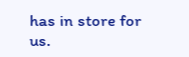has in store for us.